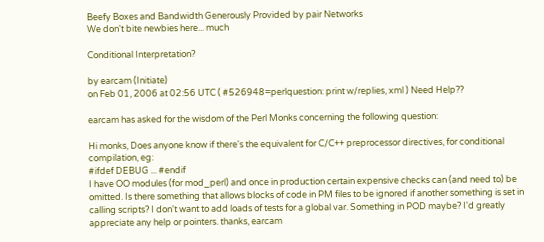Beefy Boxes and Bandwidth Generously Provided by pair Networks
We don't bite newbies here... much

Conditional Interpretation?

by earcam (Initiate)
on Feb 01, 2006 at 02:56 UTC ( #526948=perlquestion: print w/replies, xml ) Need Help??

earcam has asked for the wisdom of the Perl Monks concerning the following question:

Hi monks, Does anyone know if there's the equivalent for C/C++ preprocessor directives, for conditional compilation, eg:
#ifdef DEBUG ... #endif
I have OO modules (for mod_perl) and once in production certain expensive checks can (and need to) be omitted. Is there something that allows blocks of code in PM files to be ignored if another something is set in calling scripts? I don't want to add loads of tests for a global var. Something in POD maybe? I'd greatly appreciate any help or pointers. thanks, earcam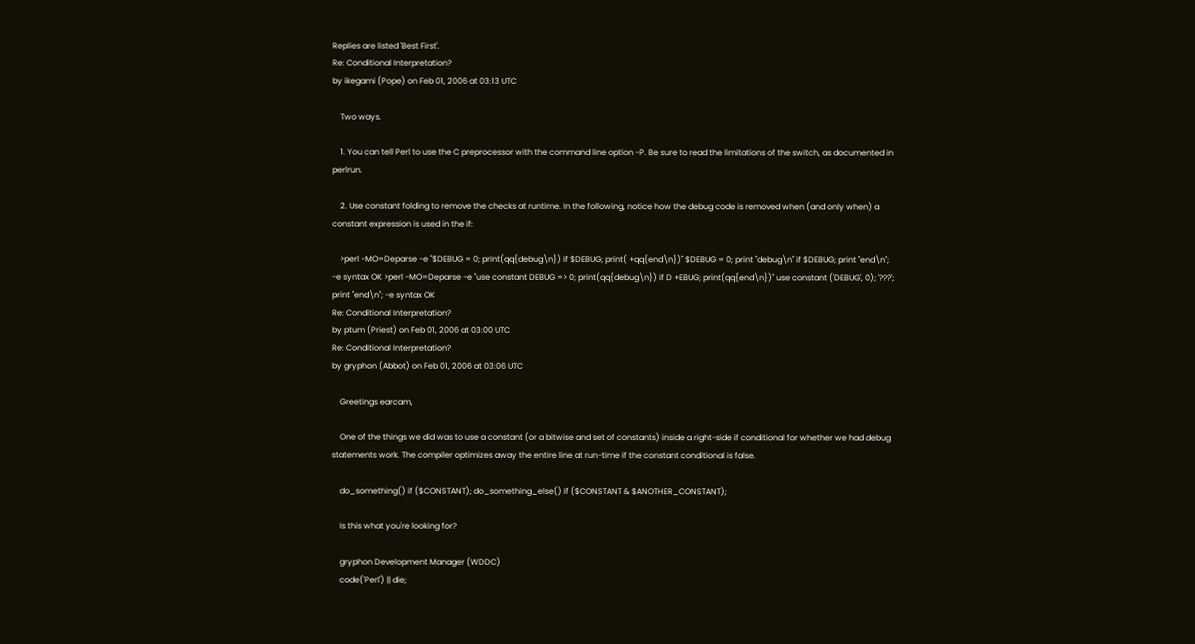Replies are listed 'Best First'.
Re: Conditional Interpretation?
by ikegami (Pope) on Feb 01, 2006 at 03:13 UTC

    Two ways.

    1. You can tell Perl to use the C preprocessor with the command line option -P. Be sure to read the limitations of the switch, as documented in perlrun.

    2. Use constant folding to remove the checks at runtime. In the following, notice how the debug code is removed when (and only when) a constant expression is used in the if:

    >perl -MO=Deparse -e "$DEBUG = 0; print(qq{debug\n}) if $DEBUG; print( +qq{end\n})" $DEBUG = 0; print "debug\n" if $DEBUG; print "end\n"; -e syntax OK >perl -MO=Deparse -e "use constant DEBUG => 0; print(qq{debug\n}) if D +EBUG; print(qq{end\n})" use constant ('DEBUG', 0); '???'; print "end\n"; -e syntax OK
Re: Conditional Interpretation?
by ptum (Priest) on Feb 01, 2006 at 03:00 UTC
Re: Conditional Interpretation?
by gryphon (Abbot) on Feb 01, 2006 at 03:06 UTC

    Greetings earcam,

    One of the things we did was to use a constant (or a bitwise and set of constants) inside a right-side if conditional for whether we had debug statements work. The compiler optimizes away the entire line at run-time if the constant conditional is false.

    do_something() if ($CONSTANT); do_something_else() if ($CONSTANT & $ANOTHER_CONSTANT);

    Is this what you're looking for?

    gryphon Development Manager (WDDC)
    code('Perl') || die;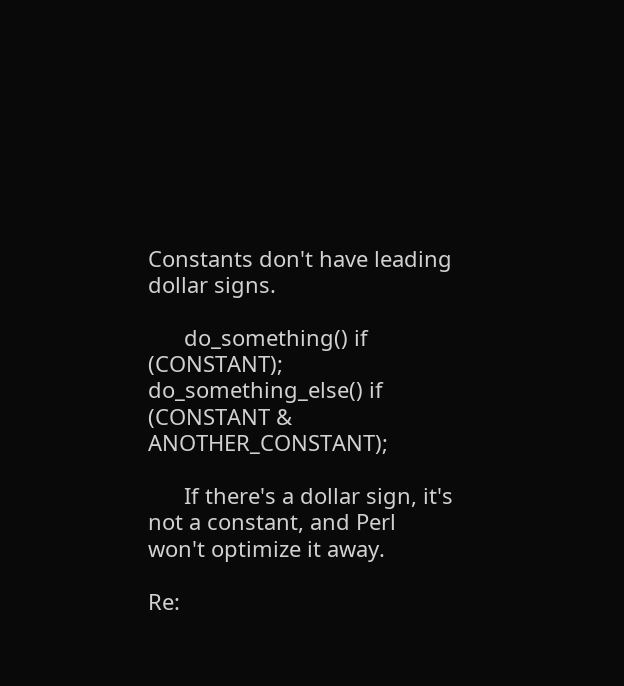Constants don't have leading dollar signs.

      do_something() if (CONSTANT); do_something_else() if (CONSTANT & ANOTHER_CONSTANT);

      If there's a dollar sign, it's not a constant, and Perl won't optimize it away.

Re: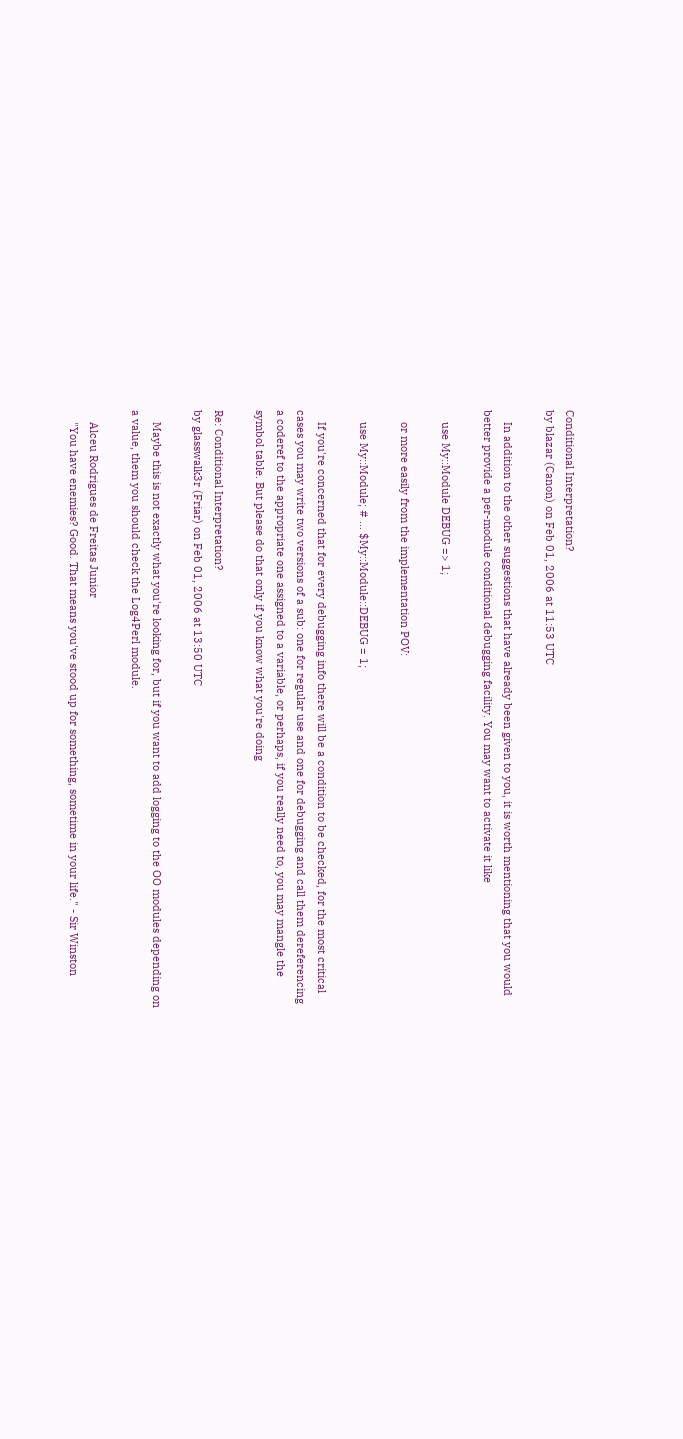Conditional Interpretation?
by blazar (Canon) on Feb 01, 2006 at 11:53 UTC

    In addition to the other suggestions that have already been given to you, it is worth mentioning that you would better provide a per-module conditional debugging facility. You may want to activate it like

    use My::Module DEBUG => 1;

    or more easily from the implementation POV:

    use My::Module; # ... $My::Module::DEBUG = 1;

    If you're concerned that for every debugging info there will be a condition to be checked, for the most critical cases you may write two versions of a sub: one for regular use and one for debugging and call them dereferencing a coderef to the appropriate one assigned to a variable, or perhaps, if you really need to, you may mangle the symbol table. But please do that only if you know what you're doing

Re: Conditional Interpretation?
by glasswalk3r (Friar) on Feb 01, 2006 at 13:50 UTC

    Maybe this is not exactly what you're looking for, but if you want to add logging to the OO modules depending on a value, them you should check the Log4Perl module.

    Alceu Rodrigues de Freitas Junior
    "You have enemies? Good. That means you've stood up for something, sometime in your life." - Sir Winston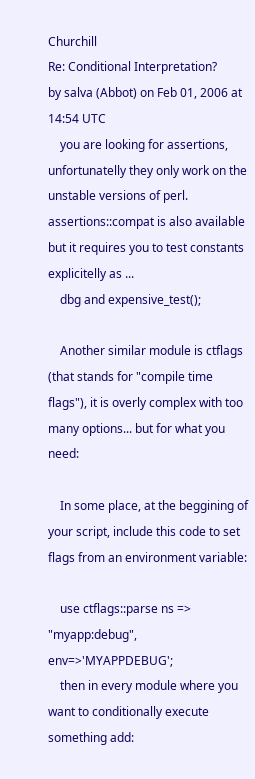Churchill
Re: Conditional Interpretation?
by salva (Abbot) on Feb 01, 2006 at 14:54 UTC
    you are looking for assertions, unfortunatelly they only work on the unstable versions of perl. assertions::compat is also available but it requires you to test constants explicitelly as ...
    dbg and expensive_test();

    Another similar module is ctflags (that stands for "compile time flags"), it is overly complex with too many options... but for what you need:

    In some place, at the beggining of your script, include this code to set flags from an environment variable:

    use ctflags::parse ns => "myapp:debug", env=>'MYAPPDEBUG';
    then in every module where you want to conditionally execute something add: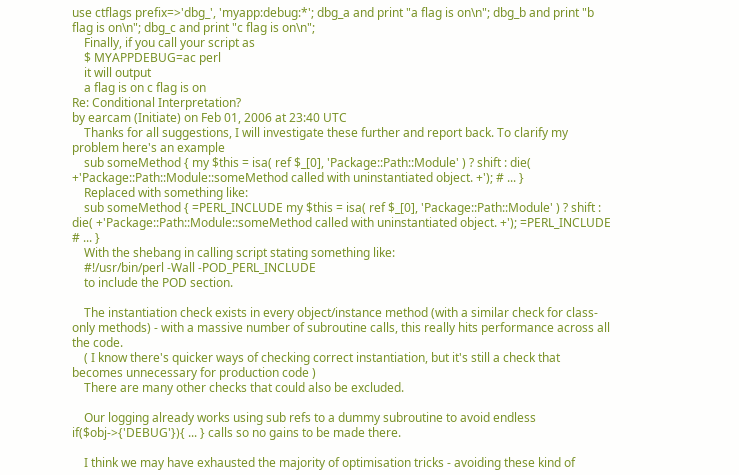use ctflags prefix=>'dbg_', 'myapp:debug:*'; dbg_a and print "a flag is on\n"; dbg_b and print "b flag is on\n"; dbg_c and print "c flag is on\n";
    Finally, if you call your script as
    $ MYAPPDEBUG=ac perl
    it will output
    a flag is on c flag is on
Re: Conditional Interpretation?
by earcam (Initiate) on Feb 01, 2006 at 23:40 UTC
    Thanks for all suggestions, I will investigate these further and report back. To clarify my problem here's an example
    sub someMethod { my $this = isa( ref $_[0], 'Package::Path::Module' ) ? shift : die( +'Package::Path::Module::someMethod called with uninstantiated object. +'); # ... }
    Replaced with something like:
    sub someMethod { =PERL_INCLUDE my $this = isa( ref $_[0], 'Package::Path::Module' ) ? shift : die( +'Package::Path::Module::someMethod called with uninstantiated object. +'); =PERL_INCLUDE # ... }
    With the shebang in calling script stating something like:
    #!/usr/bin/perl -Wall -POD_PERL_INCLUDE
    to include the POD section.

    The instantiation check exists in every object/instance method (with a similar check for class-only methods) - with a massive number of subroutine calls, this really hits performance across all the code.
    ( I know there's quicker ways of checking correct instantiation, but it's still a check that becomes unnecessary for production code )
    There are many other checks that could also be excluded.

    Our logging already works using sub refs to a dummy subroutine to avoid endless if($obj->{'DEBUG'}){ ... } calls so no gains to be made there.

    I think we may have exhausted the majority of optimisation tricks - avoiding these kind of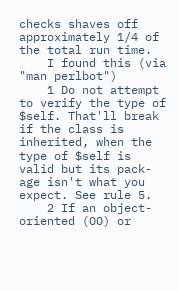checks shaves off approximately 1/4 of the total run time.
    I found this (via "man perlbot")
    1 Do not attempt to verify the type of $self. That'll break if the class is inherited, when the type of $self is valid but its pack- age isn't what you expect. See rule 5.
    2 If an object-oriented (OO) or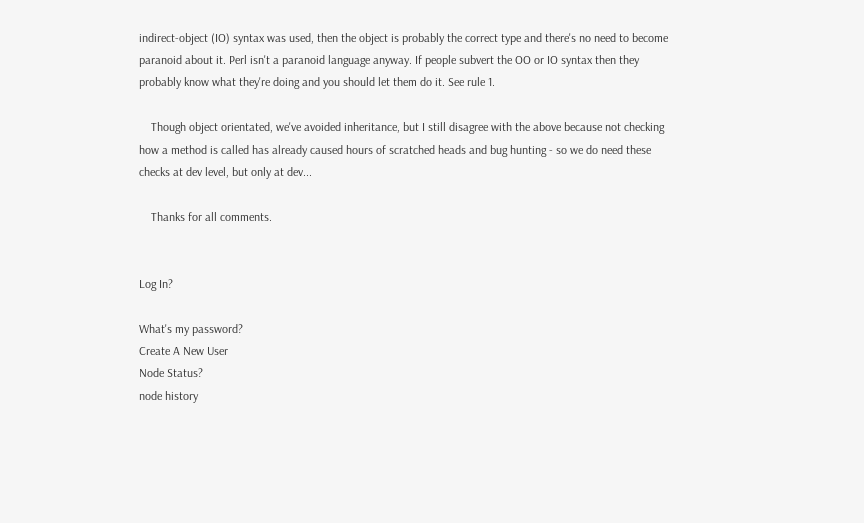indirect-object (IO) syntax was used, then the object is probably the correct type and there's no need to become paranoid about it. Perl isn't a paranoid language anyway. If people subvert the OO or IO syntax then they probably know what they're doing and you should let them do it. See rule 1.

    Though object orientated, we've avoided inheritance, but I still disagree with the above because not checking how a method is called has already caused hours of scratched heads and bug hunting - so we do need these checks at dev level, but only at dev...

    Thanks for all comments.


Log In?

What's my password?
Create A New User
Node Status?
node history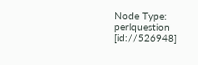Node Type: perlquestion [id://526948]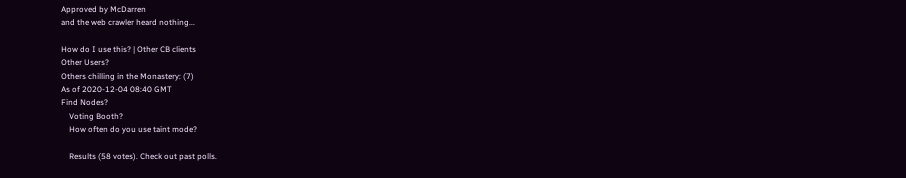Approved by McDarren
and the web crawler heard nothing...

How do I use this? | Other CB clients
Other Users?
Others chilling in the Monastery: (7)
As of 2020-12-04 08:40 GMT
Find Nodes?
    Voting Booth?
    How often do you use taint mode?

    Results (58 votes). Check out past polls.